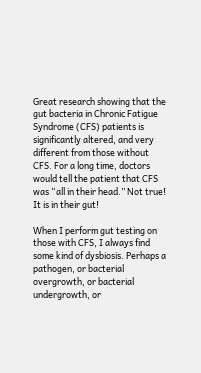Great research showing that the gut bacteria in Chronic Fatigue Syndrome (CFS) patients is significantly altered, and very different from those without CFS. For a long time, doctors would tell the patient that CFS was “all in their head.” Not true! It is in their gut!

When I perform gut testing on those with CFS, I always find some kind of dysbiosis. Perhaps a pathogen, or bacterial overgrowth, or bacterial undergrowth, or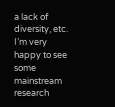a lack of diversity, etc. I’m very happy to see some mainstream research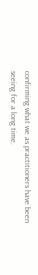confirming what we as practitioners have been seeing for a long time.